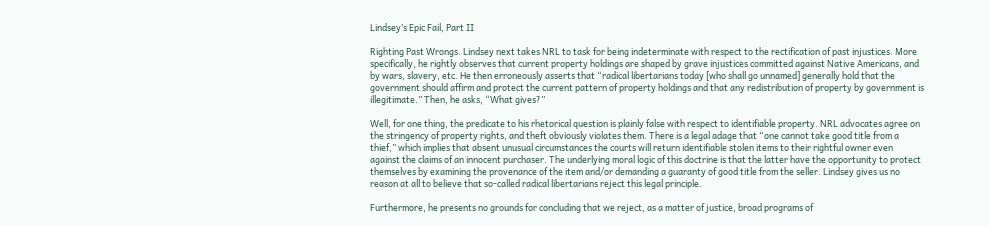Lindsey’s Epic Fail, Part II

Righting Past Wrongs. Lindsey next takes NRL to task for being indeterminate with respect to the rectification of past injustices. More specifically, he rightly observes that current property holdings are shaped by grave injustices committed against Native Americans, and by wars, slavery, etc. He then erroneously asserts that “radical libertarians today [who shall go unnamed] generally hold that the government should affirm and protect the current pattern of property holdings and that any redistribution of property by government is illegitimate.” Then, he asks, “What gives?”

Well, for one thing, the predicate to his rhetorical question is plainly false with respect to identifiable property. NRL advocates agree on the stringency of property rights, and theft obviously violates them. There is a legal adage that “one cannot take good title from a thief,” which implies that absent unusual circumstances the courts will return identifiable stolen items to their rightful owner even against the claims of an innocent purchaser. The underlying moral logic of this doctrine is that the latter have the opportunity to protect themselves by examining the provenance of the item and/or demanding a guaranty of good title from the seller. Lindsey gives us no reason at all to believe that so-called radical libertarians reject this legal principle.

Furthermore, he presents no grounds for concluding that we reject, as a matter of justice, broad programs of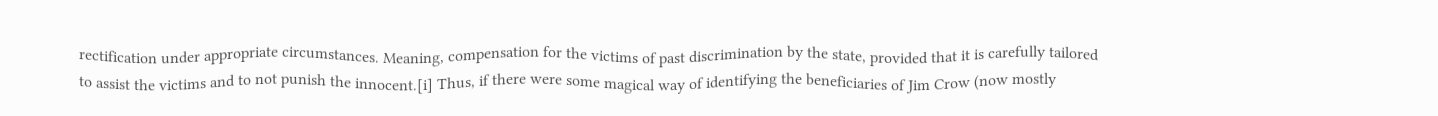rectification under appropriate circumstances. Meaning, compensation for the victims of past discrimination by the state, provided that it is carefully tailored to assist the victims and to not punish the innocent.[i] Thus, if there were some magical way of identifying the beneficiaries of Jim Crow (now mostly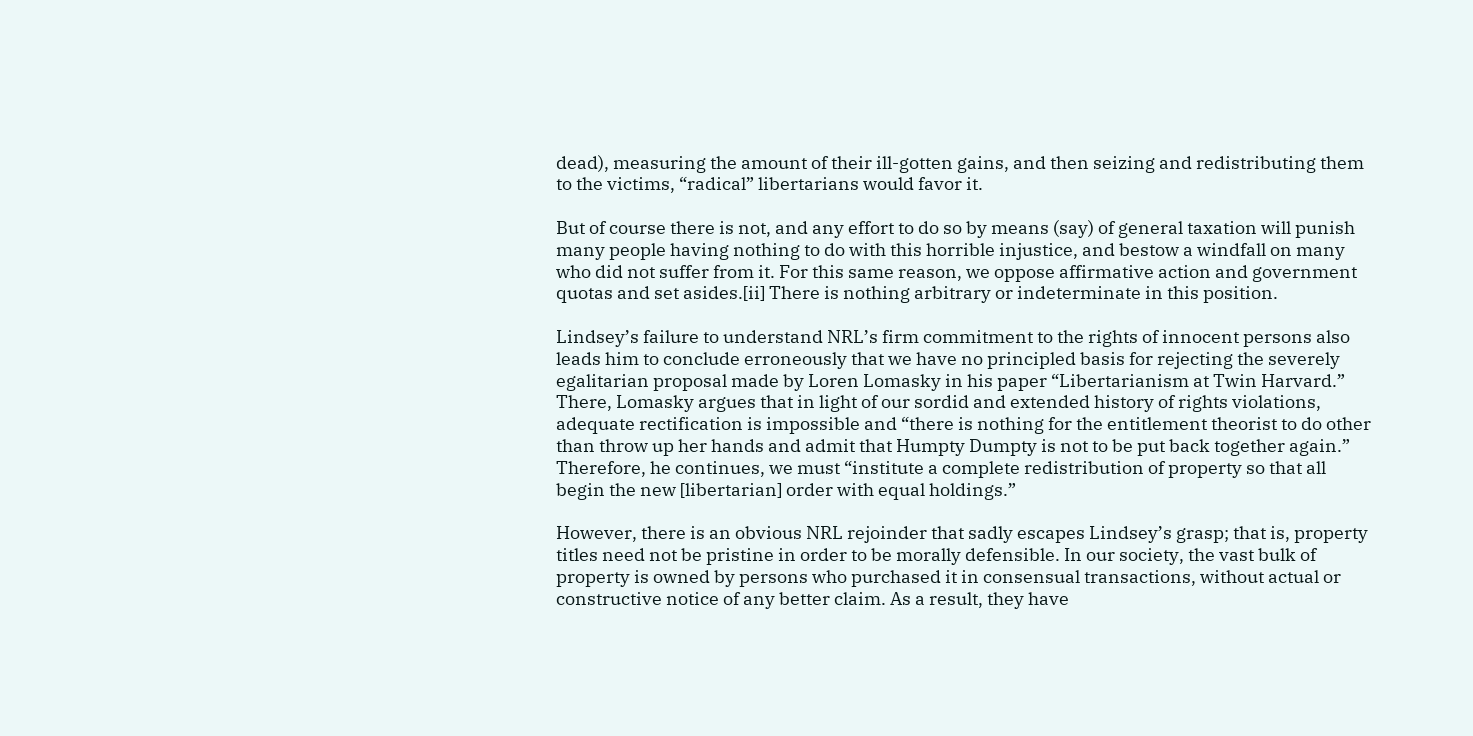dead), measuring the amount of their ill-gotten gains, and then seizing and redistributing them to the victims, “radical” libertarians would favor it.

But of course there is not, and any effort to do so by means (say) of general taxation will punish many people having nothing to do with this horrible injustice, and bestow a windfall on many who did not suffer from it. For this same reason, we oppose affirmative action and government quotas and set asides.[ii] There is nothing arbitrary or indeterminate in this position.

Lindsey’s failure to understand NRL’s firm commitment to the rights of innocent persons also leads him to conclude erroneously that we have no principled basis for rejecting the severely egalitarian proposal made by Loren Lomasky in his paper “Libertarianism at Twin Harvard.” There, Lomasky argues that in light of our sordid and extended history of rights violations, adequate rectification is impossible and “there is nothing for the entitlement theorist to do other than throw up her hands and admit that Humpty Dumpty is not to be put back together again.” Therefore, he continues, we must “institute a complete redistribution of property so that all begin the new [libertarian] order with equal holdings.”

However, there is an obvious NRL rejoinder that sadly escapes Lindsey’s grasp; that is, property titles need not be pristine in order to be morally defensible. In our society, the vast bulk of property is owned by persons who purchased it in consensual transactions, without actual or constructive notice of any better claim. As a result, they have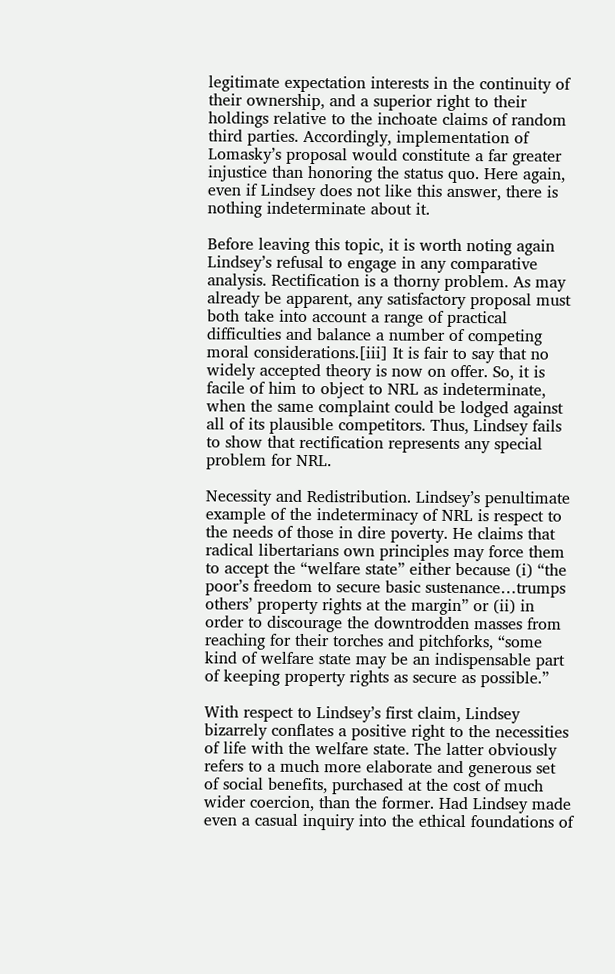legitimate expectation interests in the continuity of their ownership, and a superior right to their holdings relative to the inchoate claims of random third parties. Accordingly, implementation of Lomasky’s proposal would constitute a far greater injustice than honoring the status quo. Here again, even if Lindsey does not like this answer, there is nothing indeterminate about it.

Before leaving this topic, it is worth noting again Lindsey’s refusal to engage in any comparative analysis. Rectification is a thorny problem. As may already be apparent, any satisfactory proposal must both take into account a range of practical difficulties and balance a number of competing moral considerations.[iii] It is fair to say that no widely accepted theory is now on offer. So, it is facile of him to object to NRL as indeterminate, when the same complaint could be lodged against all of its plausible competitors. Thus, Lindsey fails to show that rectification represents any special problem for NRL.

Necessity and Redistribution. Lindsey’s penultimate example of the indeterminacy of NRL is respect to the needs of those in dire poverty. He claims that radical libertarians own principles may force them to accept the “welfare state” either because (i) “the poor’s freedom to secure basic sustenance…trumps others’ property rights at the margin” or (ii) in order to discourage the downtrodden masses from reaching for their torches and pitchforks, “some kind of welfare state may be an indispensable part of keeping property rights as secure as possible.”

With respect to Lindsey’s first claim, Lindsey bizarrely conflates a positive right to the necessities of life with the welfare state. The latter obviously refers to a much more elaborate and generous set of social benefits, purchased at the cost of much wider coercion, than the former. Had Lindsey made even a casual inquiry into the ethical foundations of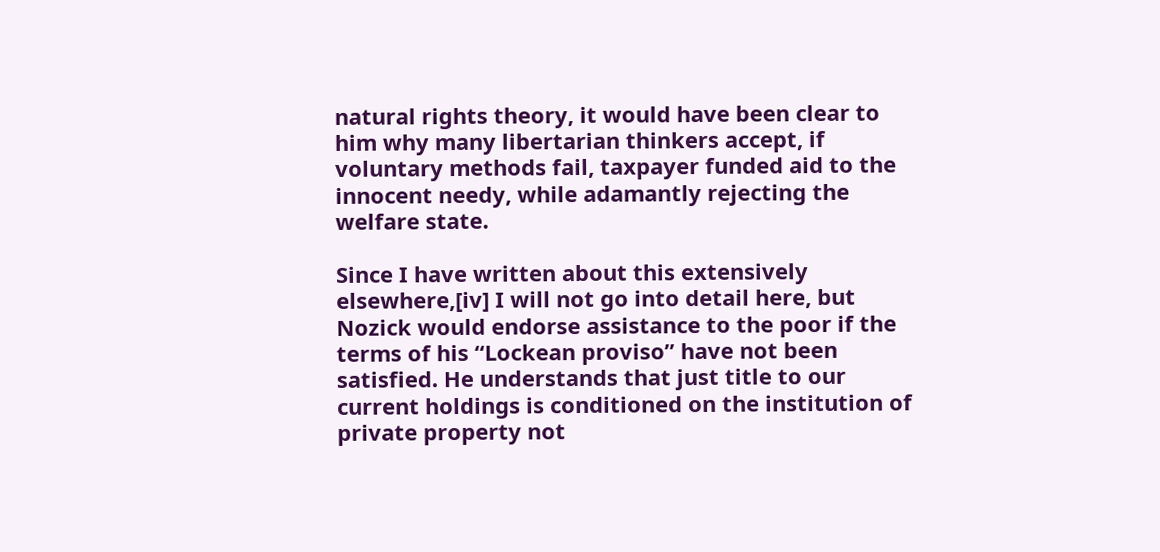natural rights theory, it would have been clear to him why many libertarian thinkers accept, if voluntary methods fail, taxpayer funded aid to the innocent needy, while adamantly rejecting the welfare state.

Since I have written about this extensively elsewhere,[iv] I will not go into detail here, but Nozick would endorse assistance to the poor if the terms of his “Lockean proviso” have not been satisfied. He understands that just title to our current holdings is conditioned on the institution of private property not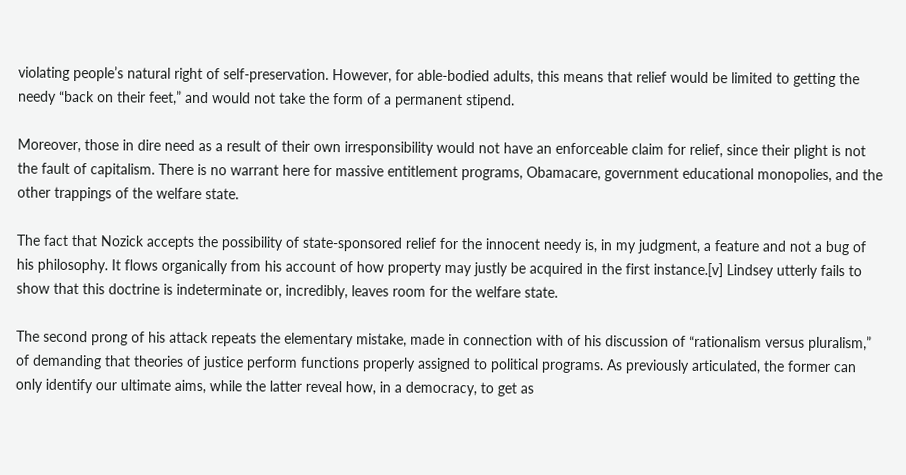violating people’s natural right of self-preservation. However, for able-bodied adults, this means that relief would be limited to getting the needy “back on their feet,” and would not take the form of a permanent stipend.

Moreover, those in dire need as a result of their own irresponsibility would not have an enforceable claim for relief, since their plight is not the fault of capitalism. There is no warrant here for massive entitlement programs, Obamacare, government educational monopolies, and the other trappings of the welfare state.

The fact that Nozick accepts the possibility of state-sponsored relief for the innocent needy is, in my judgment, a feature and not a bug of his philosophy. It flows organically from his account of how property may justly be acquired in the first instance.[v] Lindsey utterly fails to show that this doctrine is indeterminate or, incredibly, leaves room for the welfare state.

The second prong of his attack repeats the elementary mistake, made in connection with of his discussion of “rationalism versus pluralism,” of demanding that theories of justice perform functions properly assigned to political programs. As previously articulated, the former can only identify our ultimate aims, while the latter reveal how, in a democracy, to get as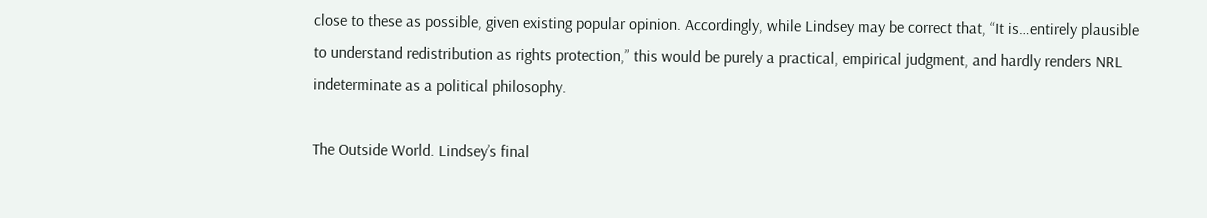close to these as possible, given existing popular opinion. Accordingly, while Lindsey may be correct that, “It is…entirely plausible to understand redistribution as rights protection,” this would be purely a practical, empirical judgment, and hardly renders NRL indeterminate as a political philosophy.

The Outside World. Lindsey’s final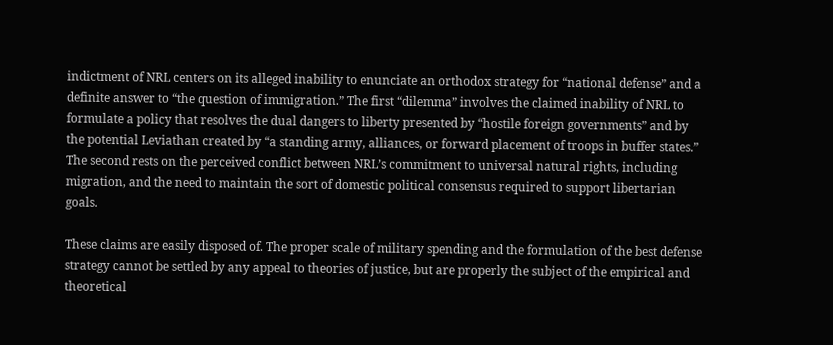indictment of NRL centers on its alleged inability to enunciate an orthodox strategy for “national defense” and a definite answer to “the question of immigration.” The first “dilemma” involves the claimed inability of NRL to formulate a policy that resolves the dual dangers to liberty presented by “hostile foreign governments” and by the potential Leviathan created by “a standing army, alliances, or forward placement of troops in buffer states.” The second rests on the perceived conflict between NRL’s commitment to universal natural rights, including migration, and the need to maintain the sort of domestic political consensus required to support libertarian goals.

These claims are easily disposed of. The proper scale of military spending and the formulation of the best defense strategy cannot be settled by any appeal to theories of justice, but are properly the subject of the empirical and theoretical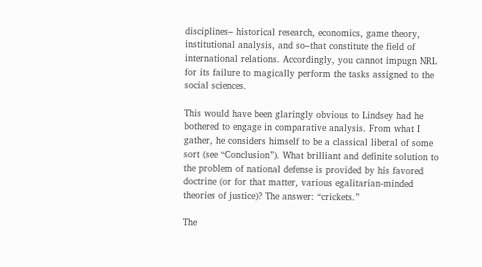disciplines– historical research, economics, game theory, institutional analysis, and so–that constitute the field of international relations. Accordingly, you cannot impugn NRL for its failure to magically perform the tasks assigned to the social sciences.

This would have been glaringly obvious to Lindsey had he bothered to engage in comparative analysis. From what I gather, he considers himself to be a classical liberal of some sort (see “Conclusion”). What brilliant and definite solution to the problem of national defense is provided by his favored doctrine (or for that matter, various egalitarian-minded theories of justice)? The answer: “crickets.”

The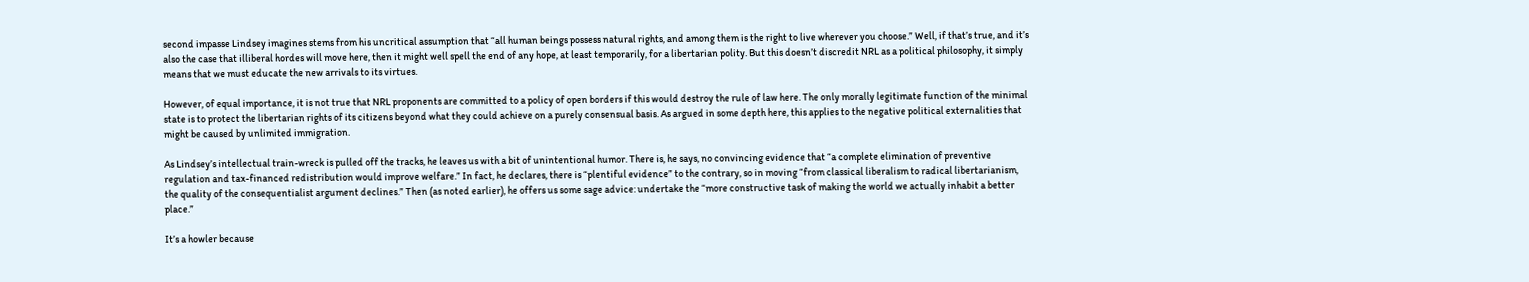second impasse Lindsey imagines stems from his uncritical assumption that “all human beings possess natural rights, and among them is the right to live wherever you choose.” Well, if that’s true, and it’s also the case that illiberal hordes will move here, then it might well spell the end of any hope, at least temporarily, for a libertarian polity. But this doesn’t discredit NRL as a political philosophy, it simply means that we must educate the new arrivals to its virtues.

However, of equal importance, it is not true that NRL proponents are committed to a policy of open borders if this would destroy the rule of law here. The only morally legitimate function of the minimal state is to protect the libertarian rights of its citizens beyond what they could achieve on a purely consensual basis. As argued in some depth here, this applies to the negative political externalities that might be caused by unlimited immigration.

As Lindsey’s intellectual train-wreck is pulled off the tracks, he leaves us with a bit of unintentional humor. There is, he says, no convincing evidence that “a complete elimination of preventive regulation and tax-financed redistribution would improve welfare.” In fact, he declares, there is “plentiful evidence” to the contrary, so in moving “from classical liberalism to radical libertarianism, the quality of the consequentialist argument declines.” Then (as noted earlier), he offers us some sage advice: undertake the “more constructive task of making the world we actually inhabit a better place.”

It’s a howler because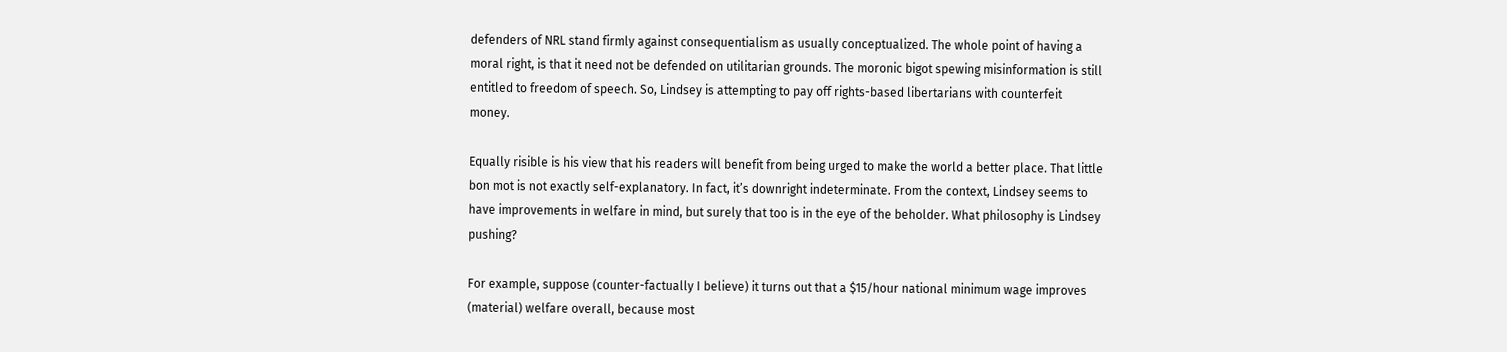defenders of NRL stand firmly against consequentialism as usually conceptualized. The whole point of having a moral right, is that it need not be defended on utilitarian grounds. The moronic bigot spewing misinformation is still entitled to freedom of speech. So, Lindsey is attempting to pay off rights-based libertarians with counterfeit money.

Equally risible is his view that his readers will benefit from being urged to make the world a better place. That little bon mot is not exactly self-explanatory. In fact, it’s downright indeterminate. From the context, Lindsey seems to have improvements in welfare in mind, but surely that too is in the eye of the beholder. What philosophy is Lindsey pushing?

For example, suppose (counter-factually I believe) it turns out that a $15/hour national minimum wage improves (material) welfare overall, because most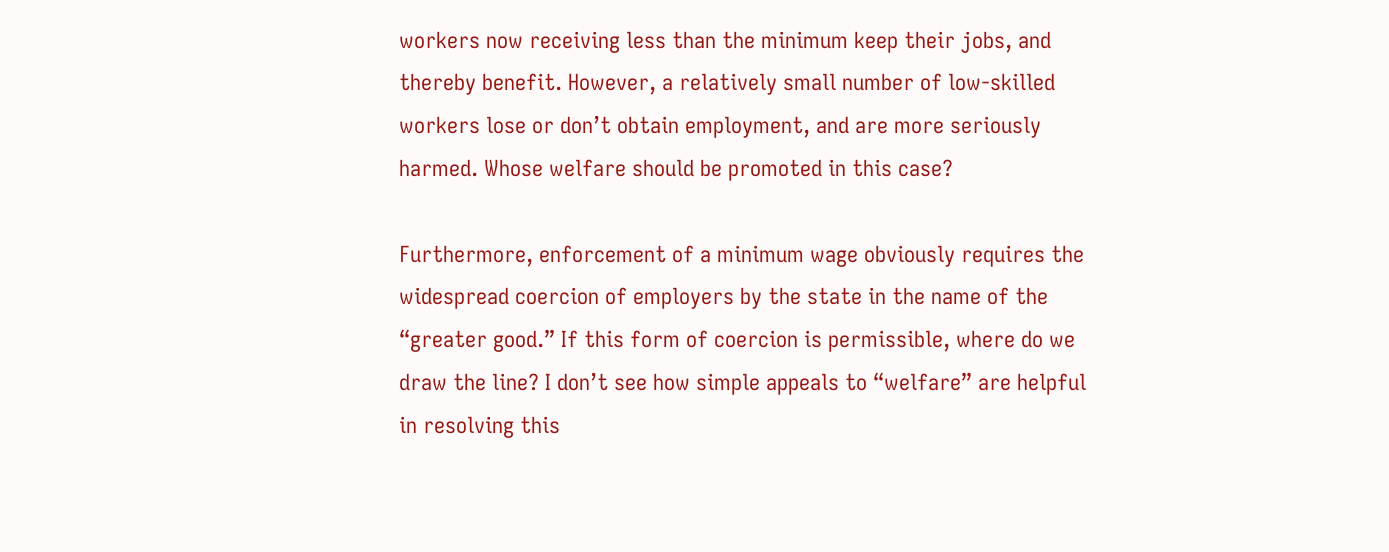workers now receiving less than the minimum keep their jobs, and thereby benefit. However, a relatively small number of low-skilled workers lose or don’t obtain employment, and are more seriously harmed. Whose welfare should be promoted in this case?

Furthermore, enforcement of a minimum wage obviously requires the widespread coercion of employers by the state in the name of the “greater good.” If this form of coercion is permissible, where do we draw the line? I don’t see how simple appeals to “welfare” are helpful in resolving this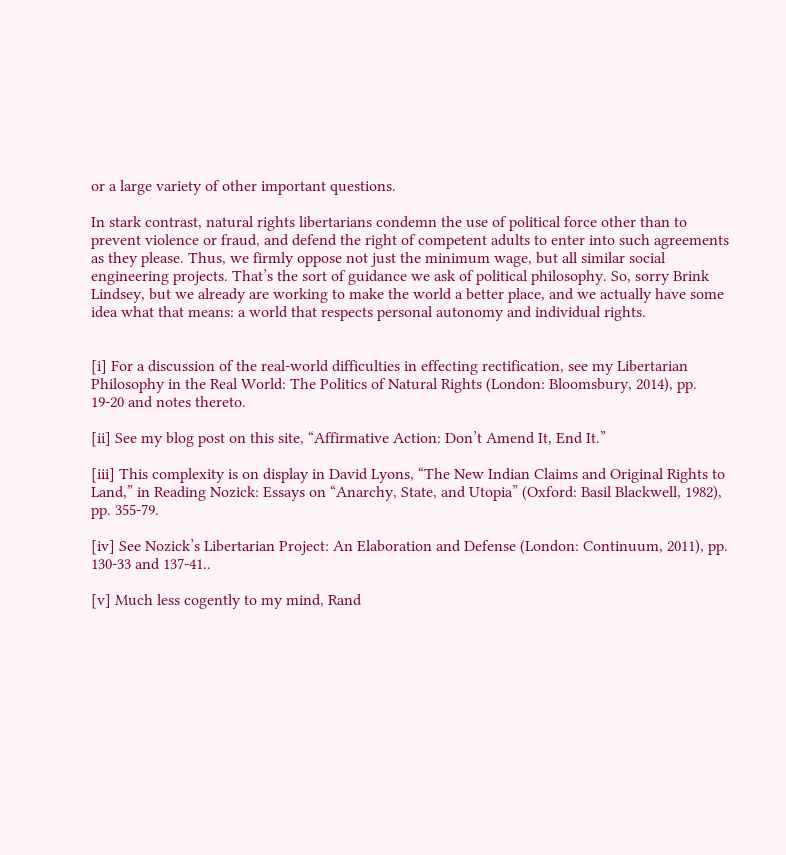or a large variety of other important questions.

In stark contrast, natural rights libertarians condemn the use of political force other than to prevent violence or fraud, and defend the right of competent adults to enter into such agreements as they please. Thus, we firmly oppose not just the minimum wage, but all similar social engineering projects. That’s the sort of guidance we ask of political philosophy. So, sorry Brink Lindsey, but we already are working to make the world a better place, and we actually have some idea what that means: a world that respects personal autonomy and individual rights.


[i] For a discussion of the real-world difficulties in effecting rectification, see my Libertarian Philosophy in the Real World: The Politics of Natural Rights (London: Bloomsbury, 2014), pp. 19-20 and notes thereto.

[ii] See my blog post on this site, “Affirmative Action: Don’t Amend It, End It.”

[iii] This complexity is on display in David Lyons, “The New Indian Claims and Original Rights to Land,” in Reading Nozick: Essays on “Anarchy, State, and Utopia” (Oxford: Basil Blackwell, 1982), pp. 355-79.

[iv] See Nozick’s Libertarian Project: An Elaboration and Defense (London: Continuum, 2011), pp. 130-33 and 137-41..

[v] Much less cogently to my mind, Rand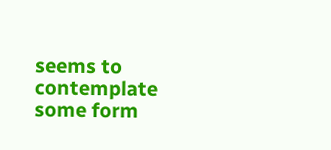seems to contemplate some form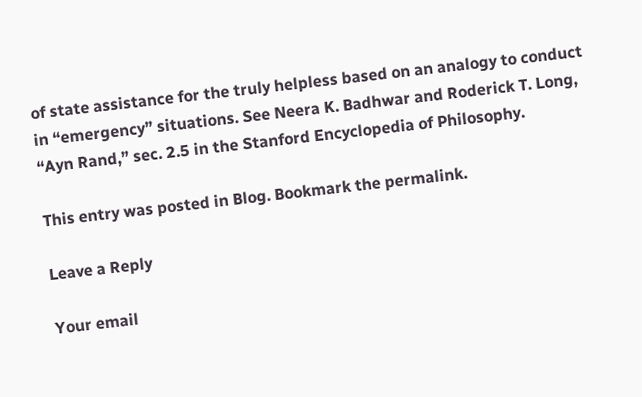of state assistance for the truly helpless based on an analogy to conduct in “emergency” situations. See Neera K. Badhwar and Roderick T. Long, “Ayn Rand,” sec. 2.5 in the Stanford Encyclopedia of Philosophy.

This entry was posted in Blog. Bookmark the permalink.

Leave a Reply

Your email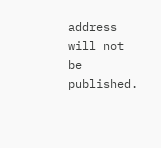address will not be published.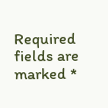Required fields are marked *